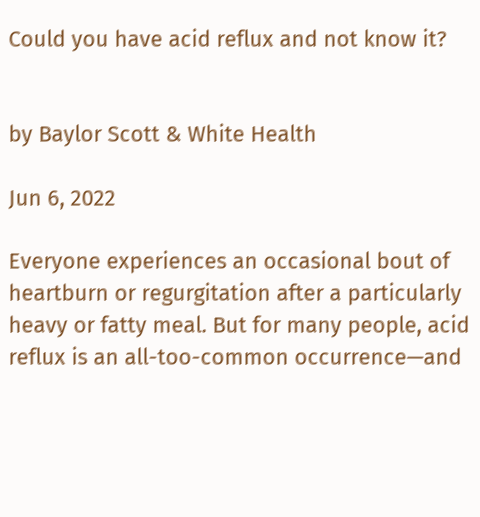Could you have acid reflux and not know it?


by Baylor Scott & White Health

Jun 6, 2022

Everyone experiences an occasional bout of heartburn or regurgitation after a particularly heavy or fatty meal. But for many people, acid reflux is an all-too-common occurrence—and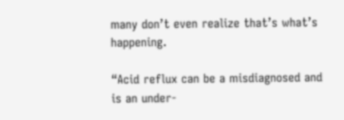many don’t even realize that’s what’s happening.

“Acid reflux can be a misdiagnosed and is an under-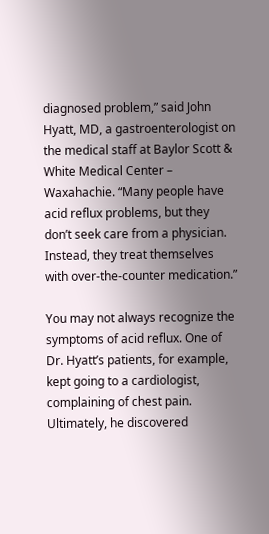diagnosed problem,” said John Hyatt, MD, a gastroenterologist on the medical staff at Baylor Scott & White Medical Center – Waxahachie. “Many people have acid reflux problems, but they don’t seek care from a physician. Instead, they treat themselves with over-the-counter medication.”

You may not always recognize the symptoms of acid reflux. One of Dr. Hyatt’s patients, for example, kept going to a cardiologist, complaining of chest pain. Ultimately, he discovered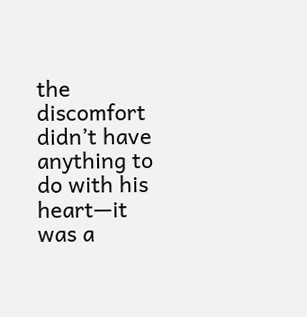the discomfort didn’t have anything to do with his heart—it was a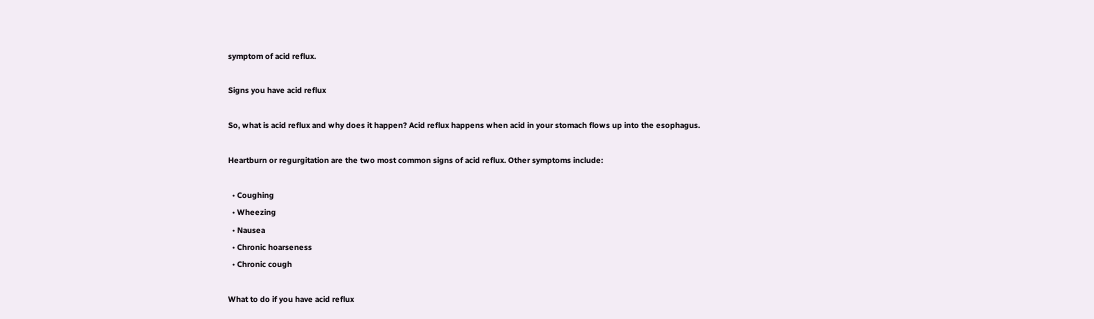symptom of acid reflux.

Signs you have acid reflux

So, what is acid reflux and why does it happen? Acid reflux happens when acid in your stomach flows up into the esophagus.

Heartburn or regurgitation are the two most common signs of acid reflux. Other symptoms include:

  • Coughing
  • Wheezing
  • Nausea
  • Chronic hoarseness
  • Chronic cough

What to do if you have acid reflux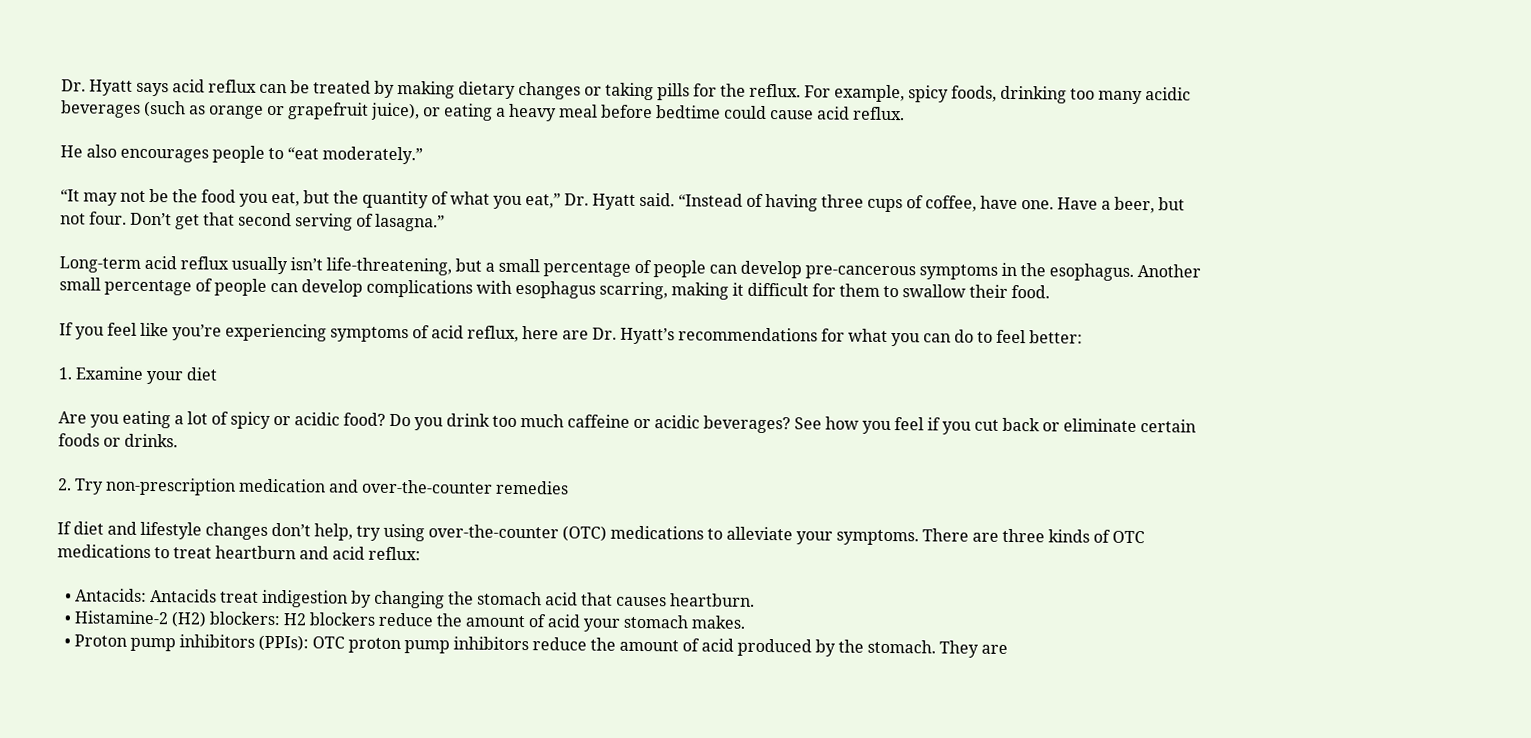Dr. Hyatt says acid reflux can be treated by making dietary changes or taking pills for the reflux. For example, spicy foods, drinking too many acidic beverages (such as orange or grapefruit juice), or eating a heavy meal before bedtime could cause acid reflux.

He also encourages people to “eat moderately.”

“It may not be the food you eat, but the quantity of what you eat,” Dr. Hyatt said. “Instead of having three cups of coffee, have one. Have a beer, but not four. Don’t get that second serving of lasagna.”

Long-term acid reflux usually isn’t life-threatening, but a small percentage of people can develop pre-cancerous symptoms in the esophagus. Another small percentage of people can develop complications with esophagus scarring, making it difficult for them to swallow their food.

If you feel like you’re experiencing symptoms of acid reflux, here are Dr. Hyatt’s recommendations for what you can do to feel better:

1. Examine your diet

Are you eating a lot of spicy or acidic food? Do you drink too much caffeine or acidic beverages? See how you feel if you cut back or eliminate certain foods or drinks.

2. Try non-prescription medication and over-the-counter remedies

If diet and lifestyle changes don’t help, try using over-the-counter (OTC) medications to alleviate your symptoms. There are three kinds of OTC medications to treat heartburn and acid reflux:

  • Antacids: Antacids treat indigestion by changing the stomach acid that causes heartburn.
  • Histamine-2 (H2) blockers: H2 blockers reduce the amount of acid your stomach makes.
  • Proton pump inhibitors (PPIs): OTC proton pump inhibitors reduce the amount of acid produced by the stomach. They are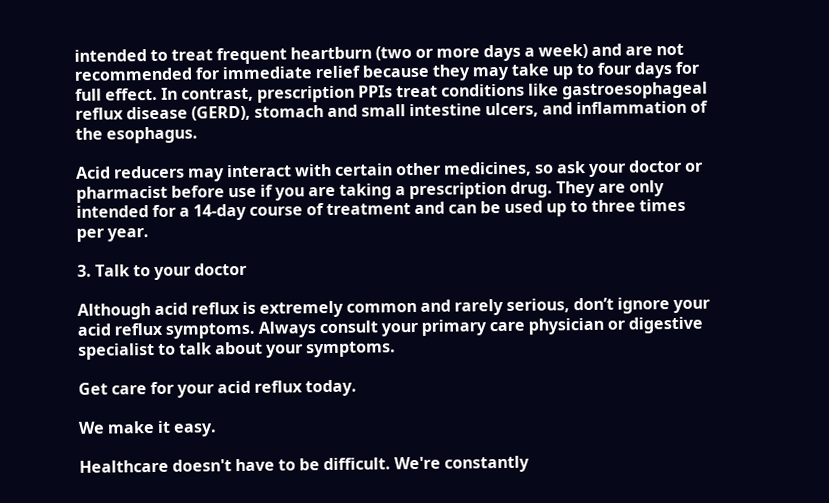intended to treat frequent heartburn (two or more days a week) and are not recommended for immediate relief because they may take up to four days for full effect. In contrast, prescription PPIs treat conditions like gastroesophageal reflux disease (GERD), stomach and small intestine ulcers, and inflammation of the esophagus.

Acid reducers may interact with certain other medicines, so ask your doctor or pharmacist before use if you are taking a prescription drug. They are only intended for a 14-day course of treatment and can be used up to three times per year.

3. Talk to your doctor

Although acid reflux is extremely common and rarely serious, don’t ignore your acid reflux symptoms. Always consult your primary care physician or digestive specialist to talk about your symptoms.

Get care for your acid reflux today.

We make it easy.

Healthcare doesn't have to be difficult. We're constantly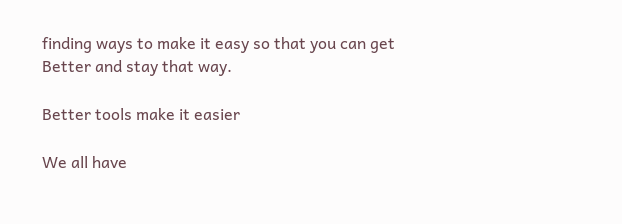finding ways to make it easy so that you can get Better and stay that way.

Better tools make it easier

We all have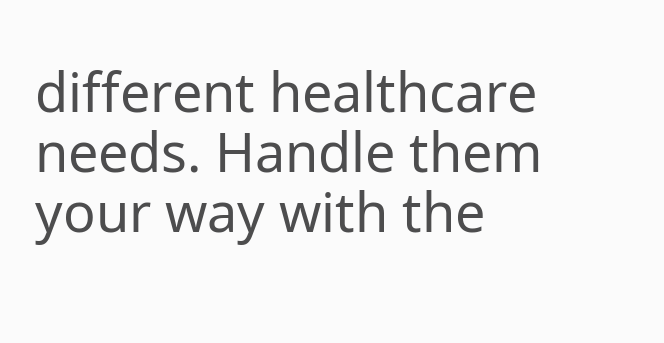different healthcare needs. Handle them your way with the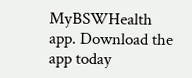MyBSWHealth app. Download the app today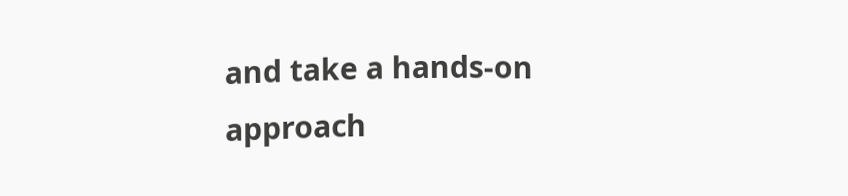and take a hands-on approach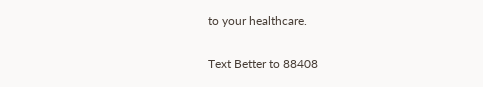to your healthcare.

Text Better to 88408